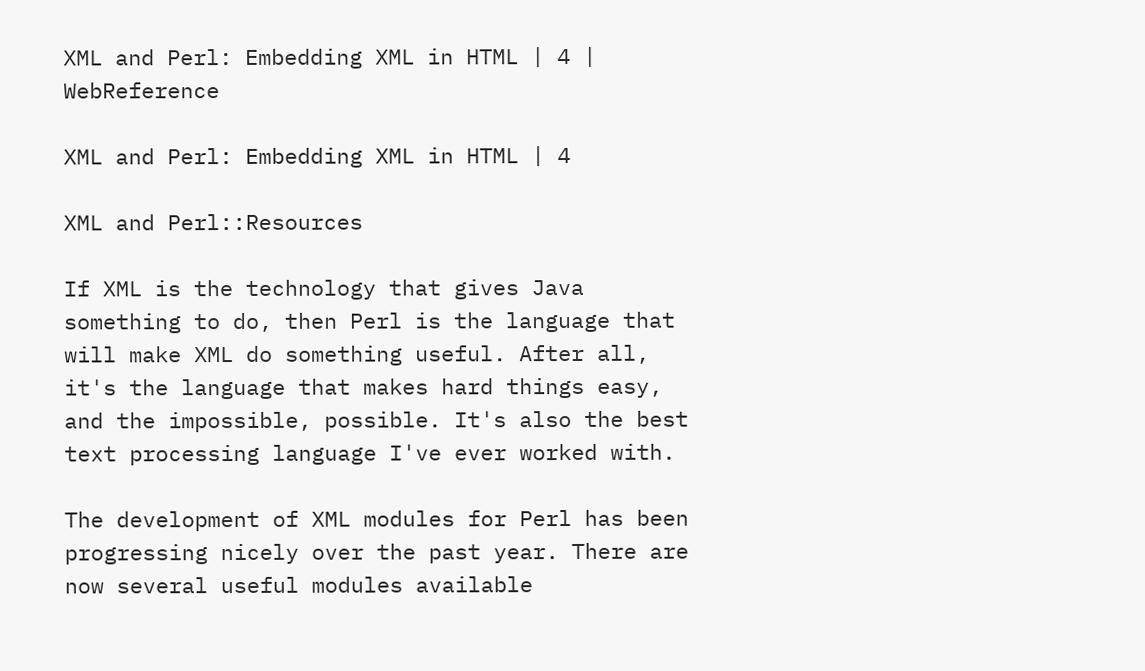XML and Perl: Embedding XML in HTML | 4 | WebReference

XML and Perl: Embedding XML in HTML | 4

XML and Perl::Resources

If XML is the technology that gives Java something to do, then Perl is the language that will make XML do something useful. After all, it's the language that makes hard things easy, and the impossible, possible. It's also the best text processing language I've ever worked with.

The development of XML modules for Perl has been progressing nicely over the past year. There are now several useful modules available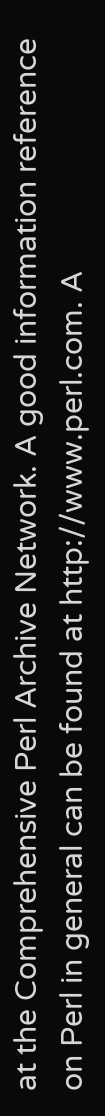at the Comprehensive Perl Archive Network. A good information reference on Perl in general can be found at http://www.perl.com. A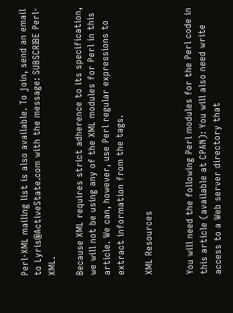Perl-XML mailing list is also available. To join, send an email to Lyris@ActiveState.com with the message: SUBSCRIBE Perl-XML.

Because XML requires strict adherence to its specification, we will not be using any of the XML modules for Perl in this article. We can, however, use Perl regular expressions to extract information from the tags.

XML Resources


You will need the following Perl modules for the Perl code in this article (available at CPAN): You will also need write access to a Web server directory that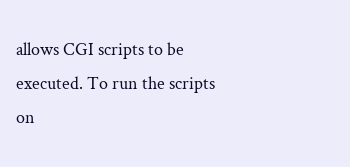allows CGI scripts to be executed. To run the scripts on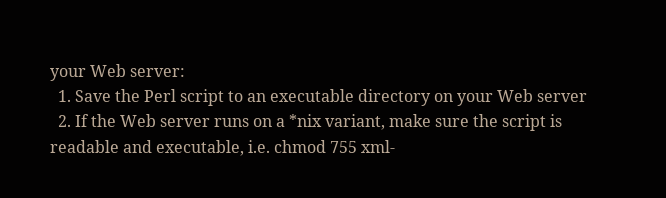your Web server:
  1. Save the Perl script to an executable directory on your Web server
  2. If the Web server runs on a *nix variant, make sure the script is readable and executable, i.e. chmod 755 xml-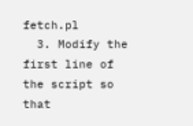fetch.pl
  3. Modify the first line of the script so that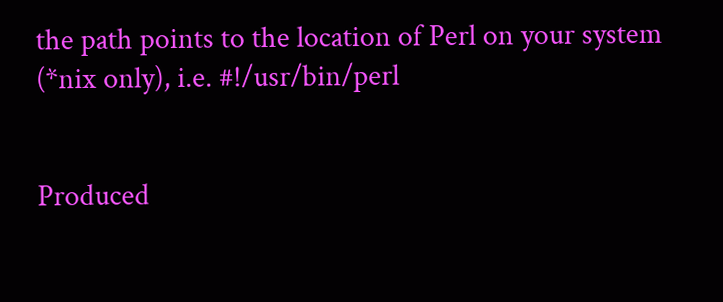the path points to the location of Perl on your system (*nix only), i.e. #!/usr/bin/perl


Produced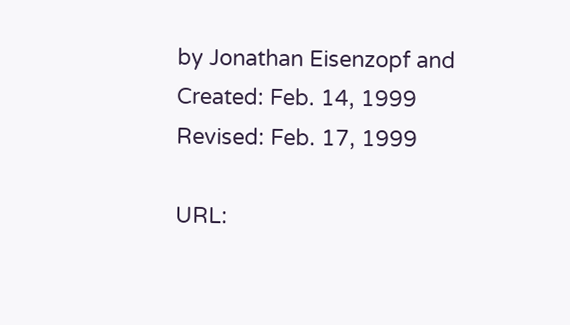by Jonathan Eisenzopf and
Created: Feb. 14, 1999
Revised: Feb. 17, 1999

URL: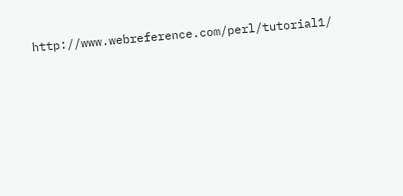http://www.webreference.com/perl/tutorial1/